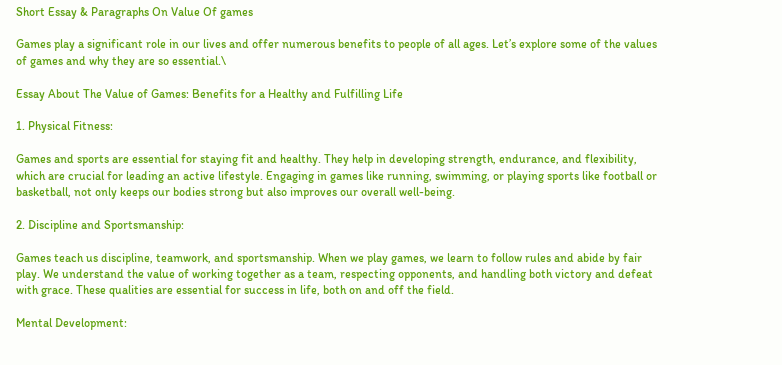Short Essay & Paragraphs On Value Of games

Games play a significant role in our lives and offer numerous benefits to people of all ages. Let’s explore some of the values of games and why they are so essential.\

Essay About The Value of Games: Benefits for a Healthy and Fulfilling Life

1. Physical Fitness:

Games and sports are essential for staying fit and healthy. They help in developing strength, endurance, and flexibility, which are crucial for leading an active lifestyle. Engaging in games like running, swimming, or playing sports like football or basketball, not only keeps our bodies strong but also improves our overall well-being.

2. Discipline and Sportsmanship:

Games teach us discipline, teamwork, and sportsmanship. When we play games, we learn to follow rules and abide by fair play. We understand the value of working together as a team, respecting opponents, and handling both victory and defeat with grace. These qualities are essential for success in life, both on and off the field.

Mental Development: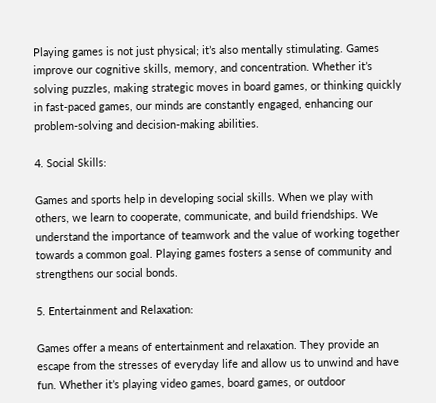Playing games is not just physical; it’s also mentally stimulating. Games improve our cognitive skills, memory, and concentration. Whether it’s solving puzzles, making strategic moves in board games, or thinking quickly in fast-paced games, our minds are constantly engaged, enhancing our problem-solving and decision-making abilities.

4. Social Skills:

Games and sports help in developing social skills. When we play with others, we learn to cooperate, communicate, and build friendships. We understand the importance of teamwork and the value of working together towards a common goal. Playing games fosters a sense of community and strengthens our social bonds.

5. Entertainment and Relaxation:

Games offer a means of entertainment and relaxation. They provide an escape from the stresses of everyday life and allow us to unwind and have fun. Whether it’s playing video games, board games, or outdoor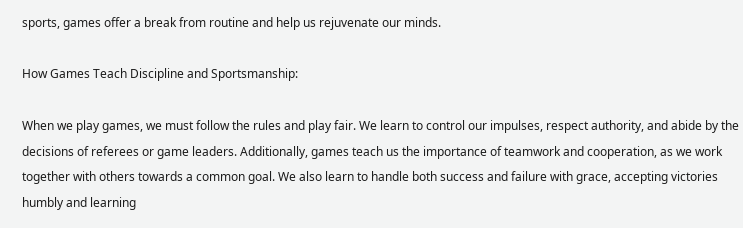sports, games offer a break from routine and help us rejuvenate our minds.

How Games Teach Discipline and Sportsmanship:

When we play games, we must follow the rules and play fair. We learn to control our impulses, respect authority, and abide by the decisions of referees or game leaders. Additionally, games teach us the importance of teamwork and cooperation, as we work together with others towards a common goal. We also learn to handle both success and failure with grace, accepting victories humbly and learning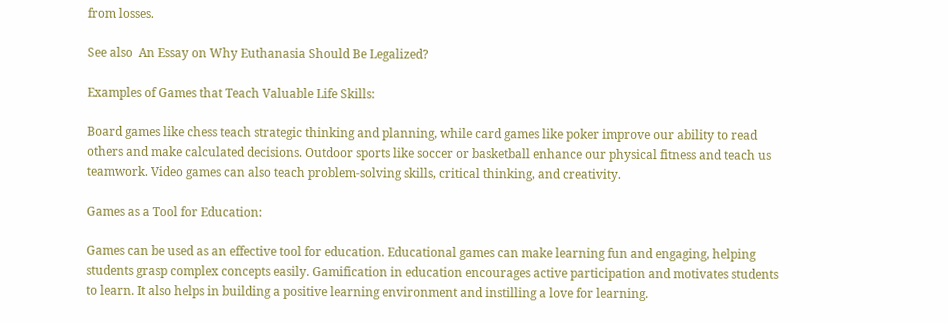from losses.

See also  An Essay on Why Euthanasia Should Be Legalized?

Examples of Games that Teach Valuable Life Skills:

Board games like chess teach strategic thinking and planning, while card games like poker improve our ability to read others and make calculated decisions. Outdoor sports like soccer or basketball enhance our physical fitness and teach us teamwork. Video games can also teach problem-solving skills, critical thinking, and creativity.

Games as a Tool for Education:

Games can be used as an effective tool for education. Educational games can make learning fun and engaging, helping students grasp complex concepts easily. Gamification in education encourages active participation and motivates students to learn. It also helps in building a positive learning environment and instilling a love for learning.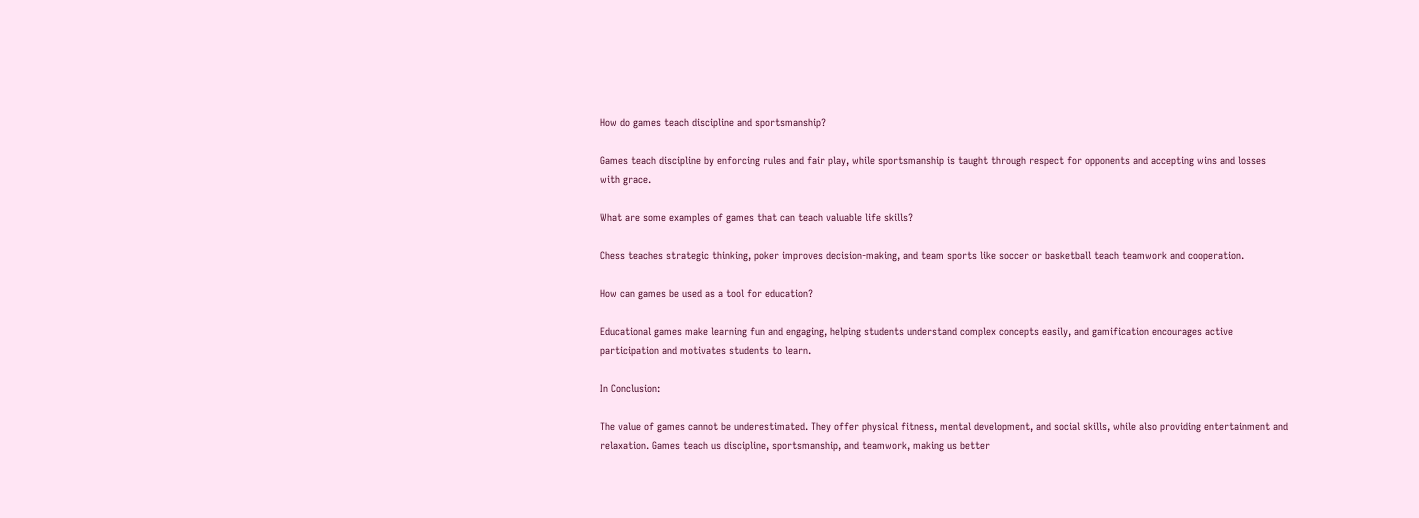How do games teach discipline and sportsmanship?

Games teach discipline by enforcing rules and fair play, while sportsmanship is taught through respect for opponents and accepting wins and losses with grace.

What are some examples of games that can teach valuable life skills?

Chess teaches strategic thinking, poker improves decision-making, and team sports like soccer or basketball teach teamwork and cooperation.

How can games be used as a tool for education?

Educational games make learning fun and engaging, helping students understand complex concepts easily, and gamification encourages active participation and motivates students to learn.

In Conclusion:

The value of games cannot be underestimated. They offer physical fitness, mental development, and social skills, while also providing entertainment and relaxation. Games teach us discipline, sportsmanship, and teamwork, making us better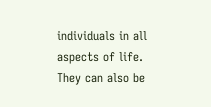individuals in all aspects of life. They can also be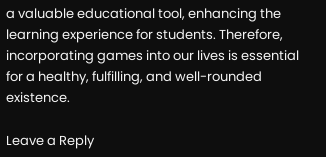a valuable educational tool, enhancing the learning experience for students. Therefore, incorporating games into our lives is essential for a healthy, fulfilling, and well-rounded existence.

Leave a Reply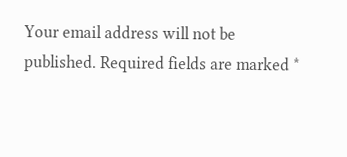Your email address will not be published. Required fields are marked *